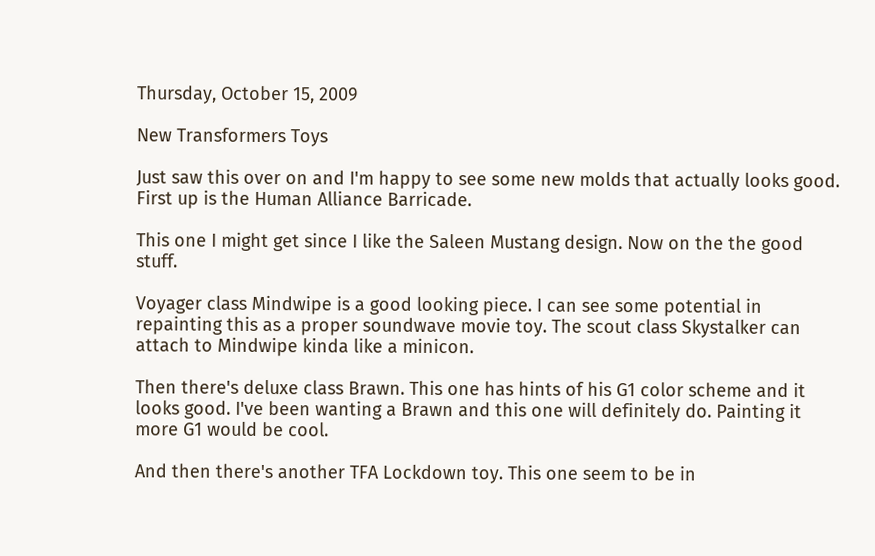Thursday, October 15, 2009

New Transformers Toys

Just saw this over on and I'm happy to see some new molds that actually looks good. First up is the Human Alliance Barricade.

This one I might get since I like the Saleen Mustang design. Now on the the good stuff.

Voyager class Mindwipe is a good looking piece. I can see some potential in repainting this as a proper soundwave movie toy. The scout class Skystalker can attach to Mindwipe kinda like a minicon.

Then there's deluxe class Brawn. This one has hints of his G1 color scheme and it looks good. I've been wanting a Brawn and this one will definitely do. Painting it more G1 would be cool.

And then there's another TFA Lockdown toy. This one seem to be in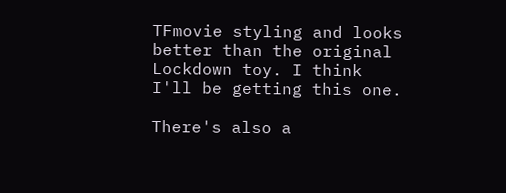TFmovie styling and looks better than the original Lockdown toy. I think I'll be getting this one.

There's also a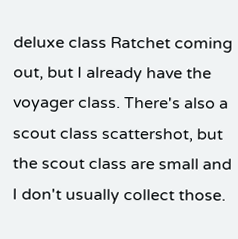deluxe class Ratchet coming out, but I already have the voyager class. There's also a scout class scattershot, but the scout class are small and I don't usually collect those.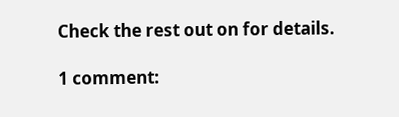Check the rest out on for details.

1 comment: